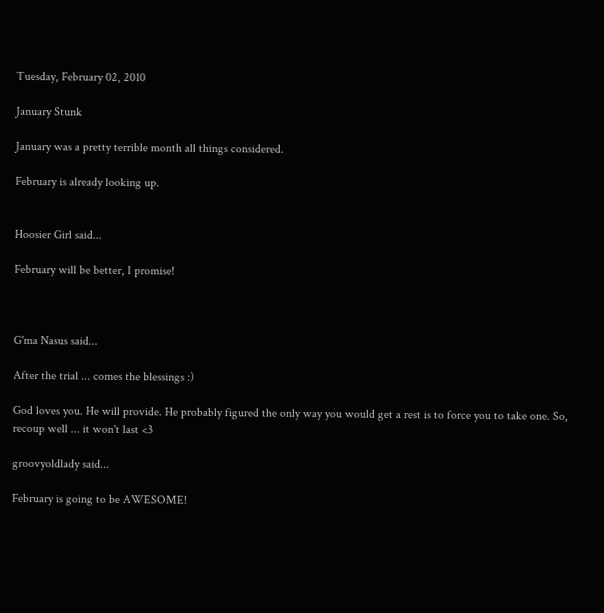Tuesday, February 02, 2010

January Stunk

January was a pretty terrible month all things considered.

February is already looking up.


Hoosier Girl said...

February will be better, I promise!



G'ma Nasus said...

After the trial ... comes the blessings :)

God loves you. He will provide. He probably figured the only way you would get a rest is to force you to take one. So, recoup well ... it won't last <3

groovyoldlady said...

February is going to be AWESOME!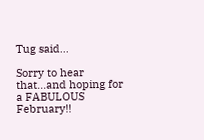Tug said...

Sorry to hear that...and hoping for a FABULOUS February!!